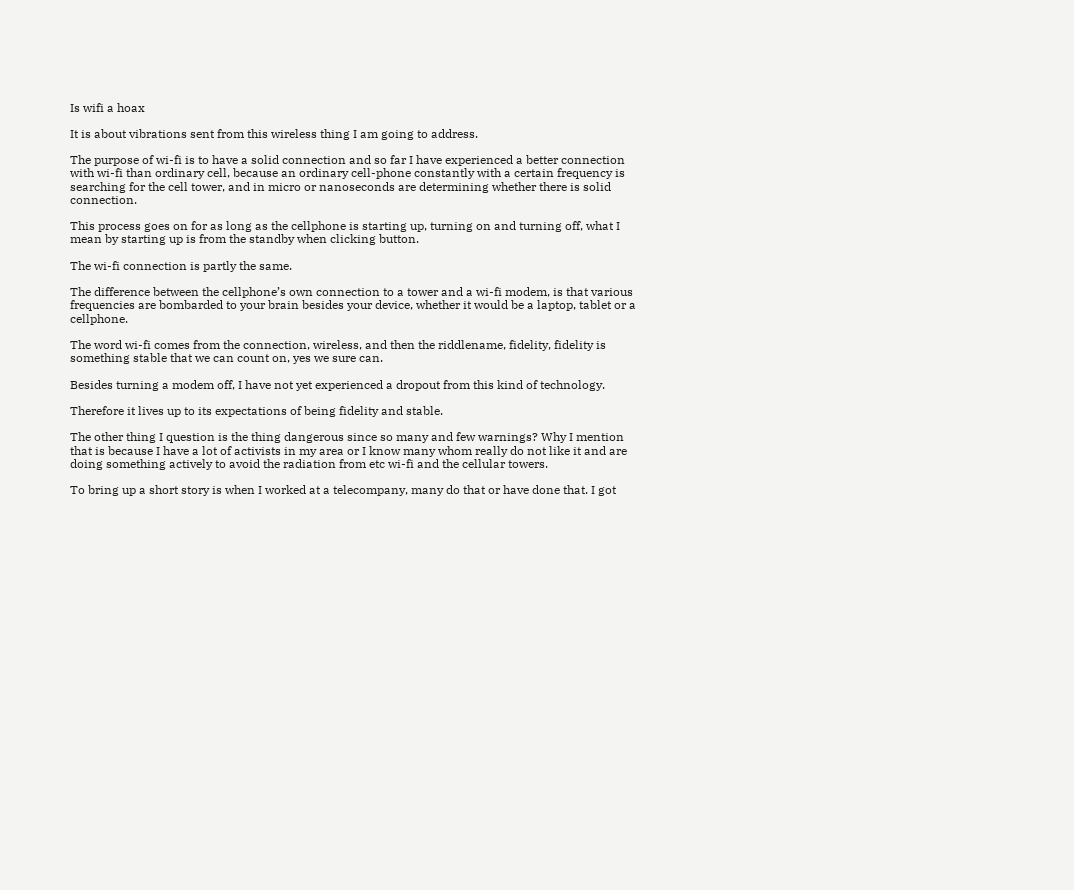Is wifi a hoax

It is about vibrations sent from this wireless thing I am going to address.

The purpose of wi-fi is to have a solid connection and so far I have experienced a better connection with wi-fi than ordinary cell, because an ordinary cell-phone constantly with a certain frequency is searching for the cell tower, and in micro or nanoseconds are determining whether there is solid connection.

This process goes on for as long as the cellphone is starting up, turning on and turning off, what I mean by starting up is from the standby when clicking button.

The wi-fi connection is partly the same.

The difference between the cellphone’s own connection to a tower and a wi-fi modem, is that various frequencies are bombarded to your brain besides your device, whether it would be a laptop, tablet or a cellphone.

The word wi-fi comes from the connection, wireless, and then the riddlename, fidelity, fidelity is something stable that we can count on, yes we sure can.

Besides turning a modem off, I have not yet experienced a dropout from this kind of technology.

Therefore it lives up to its expectations of being fidelity and stable.

The other thing I question is the thing dangerous since so many and few warnings? Why I mention that is because I have a lot of activists in my area or I know many whom really do not like it and are doing something actively to avoid the radiation from etc wi-fi and the cellular towers.

To bring up a short story is when I worked at a telecompany, many do that or have done that. I got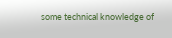some technical knowledge of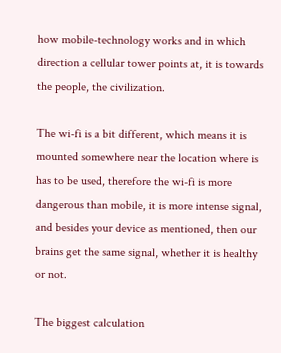how mobile-technology works and in which direction a cellular tower points at, it is towards the people, the civilization.

The wi-fi is a bit different, which means it is mounted somewhere near the location where is has to be used, therefore the wi-fi is more dangerous than mobile, it is more intense signal, and besides your device as mentioned, then our brains get the same signal, whether it is healthy or not.

The biggest calculation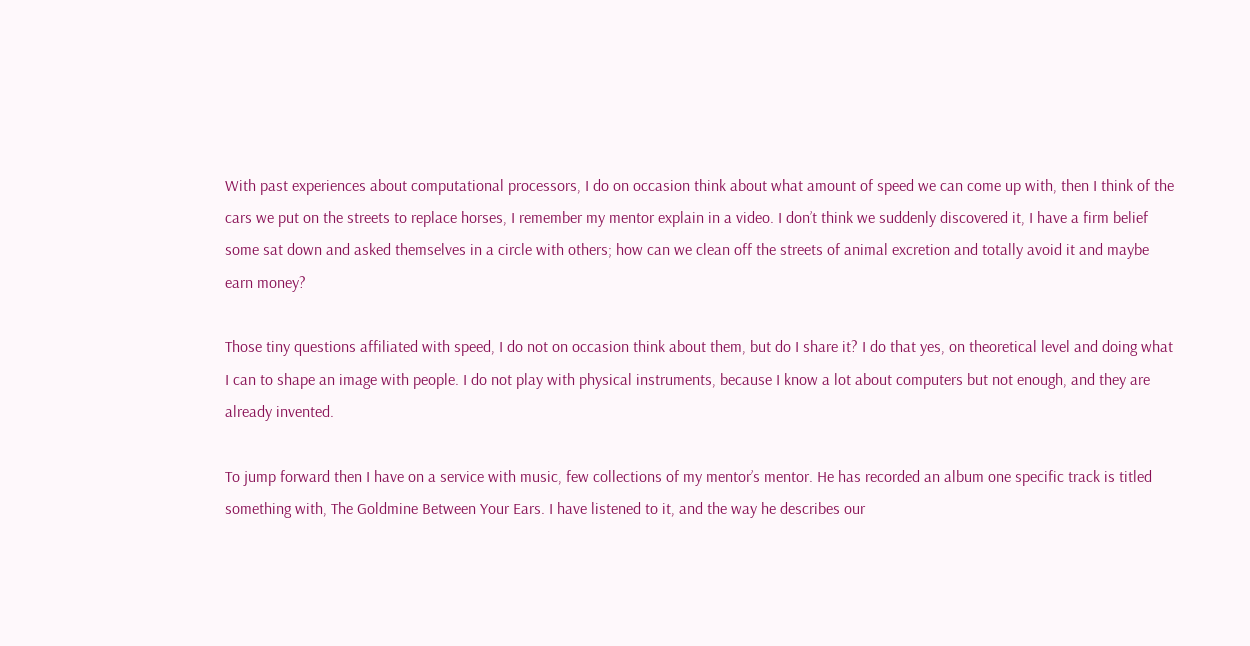With past experiences about computational processors, I do on occasion think about what amount of speed we can come up with, then I think of the cars we put on the streets to replace horses, I remember my mentor explain in a video. I don’t think we suddenly discovered it, I have a firm belief some sat down and asked themselves in a circle with others; how can we clean off the streets of animal excretion and totally avoid it and maybe earn money?

Those tiny questions affiliated with speed, I do not on occasion think about them, but do I share it? I do that yes, on theoretical level and doing what I can to shape an image with people. I do not play with physical instruments, because I know a lot about computers but not enough, and they are already invented.

To jump forward then I have on a service with music, few collections of my mentor’s mentor. He has recorded an album one specific track is titled something with, The Goldmine Between Your Ears. I have listened to it, and the way he describes our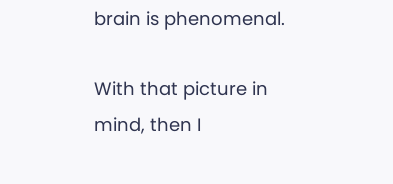brain is phenomenal.

With that picture in mind, then I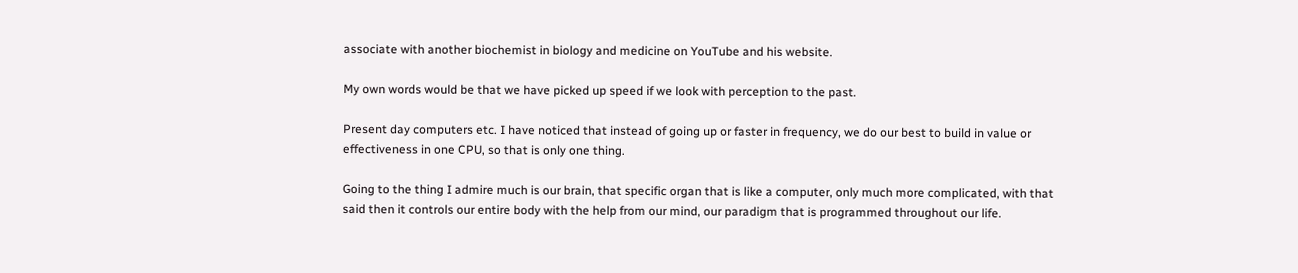associate with another biochemist in biology and medicine on YouTube and his website.

My own words would be that we have picked up speed if we look with perception to the past.

Present day computers etc. I have noticed that instead of going up or faster in frequency, we do our best to build in value or effectiveness in one CPU, so that is only one thing.

Going to the thing I admire much is our brain, that specific organ that is like a computer, only much more complicated, with that said then it controls our entire body with the help from our mind, our paradigm that is programmed throughout our life.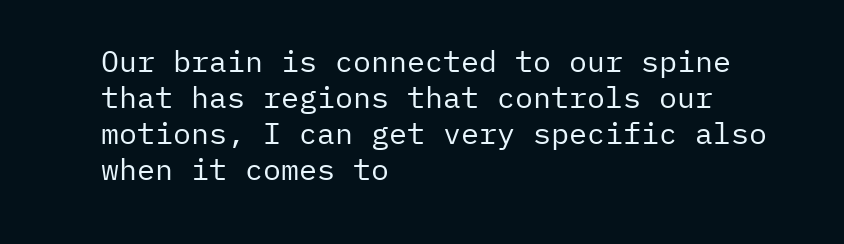Our brain is connected to our spine that has regions that controls our motions, I can get very specific also when it comes to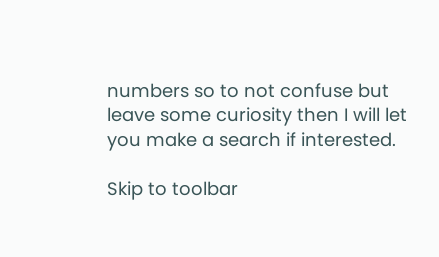numbers so to not confuse but leave some curiosity then I will let you make a search if interested.

Skip to toolbar